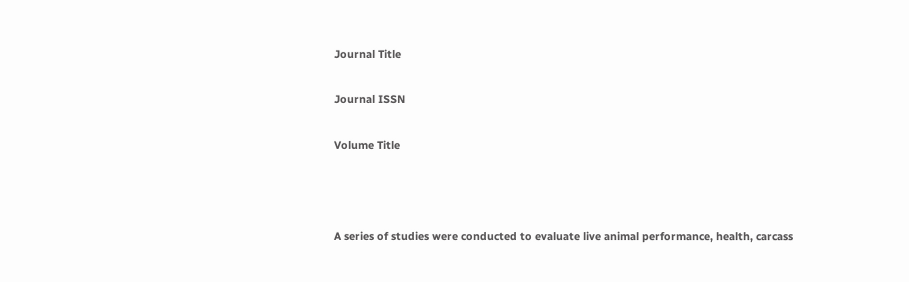Journal Title

Journal ISSN

Volume Title



A series of studies were conducted to evaluate live animal performance, health, carcass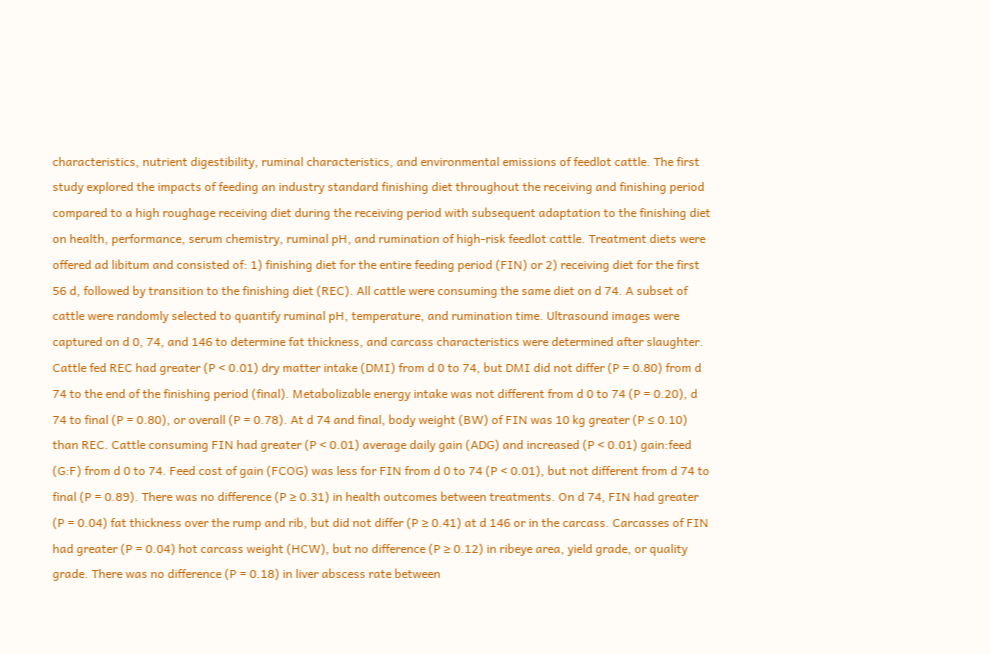characteristics, nutrient digestibility, ruminal characteristics, and environmental emissions of feedlot cattle. The first study explored the impacts of feeding an industry standard finishing diet throughout the receiving and finishing period compared to a high roughage receiving diet during the receiving period with subsequent adaptation to the finishing diet on health, performance, serum chemistry, ruminal pH, and rumination of high-risk feedlot cattle. Treatment diets were offered ad libitum and consisted of: 1) finishing diet for the entire feeding period (FIN) or 2) receiving diet for the first 56 d, followed by transition to the finishing diet (REC). All cattle were consuming the same diet on d 74. A subset of cattle were randomly selected to quantify ruminal pH, temperature, and rumination time. Ultrasound images were captured on d 0, 74, and 146 to determine fat thickness, and carcass characteristics were determined after slaughter. Cattle fed REC had greater (P < 0.01) dry matter intake (DMI) from d 0 to 74, but DMI did not differ (P = 0.80) from d 74 to the end of the finishing period (final). Metabolizable energy intake was not different from d 0 to 74 (P = 0.20), d 74 to final (P = 0.80), or overall (P = 0.78). At d 74 and final, body weight (BW) of FIN was 10 kg greater (P ≤ 0.10) than REC. Cattle consuming FIN had greater (P < 0.01) average daily gain (ADG) and increased (P < 0.01) gain:feed (G:F) from d 0 to 74. Feed cost of gain (FCOG) was less for FIN from d 0 to 74 (P < 0.01), but not different from d 74 to final (P = 0.89). There was no difference (P ≥ 0.31) in health outcomes between treatments. On d 74, FIN had greater (P = 0.04) fat thickness over the rump and rib, but did not differ (P ≥ 0.41) at d 146 or in the carcass. Carcasses of FIN had greater (P = 0.04) hot carcass weight (HCW), but no difference (P ≥ 0.12) in ribeye area, yield grade, or quality grade. There was no difference (P = 0.18) in liver abscess rate between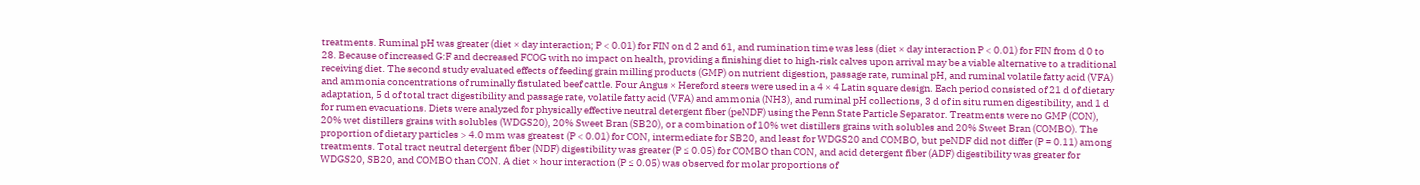treatments. Ruminal pH was greater (diet × day interaction; P < 0.01) for FIN on d 2 and 61, and rumination time was less (diet × day interaction P < 0.01) for FIN from d 0 to 28. Because of increased G:F and decreased FCOG with no impact on health, providing a finishing diet to high-risk calves upon arrival may be a viable alternative to a traditional receiving diet. The second study evaluated effects of feeding grain milling products (GMP) on nutrient digestion, passage rate, ruminal pH, and ruminal volatile fatty acid (VFA) and ammonia concentrations of ruminally fistulated beef cattle. Four Angus × Hereford steers were used in a 4 × 4 Latin square design. Each period consisted of 21 d of dietary adaptation, 5 d of total tract digestibility and passage rate, volatile fatty acid (VFA) and ammonia (NH3), and ruminal pH collections, 3 d of in situ rumen digestibility, and 1 d for rumen evacuations. Diets were analyzed for physically effective neutral detergent fiber (peNDF) using the Penn State Particle Separator. Treatments were no GMP (CON), 20% wet distillers grains with solubles (WDGS20), 20% Sweet Bran (SB20), or a combination of 10% wet distillers grains with solubles and 20% Sweet Bran (COMBO). The proportion of dietary particles > 4.0 mm was greatest (P < 0.01) for CON, intermediate for SB20, and least for WDGS20 and COMBO, but peNDF did not differ (P = 0.11) among treatments. Total tract neutral detergent fiber (NDF) digestibility was greater (P ≤ 0.05) for COMBO than CON, and acid detergent fiber (ADF) digestibility was greater for WDGS20, SB20, and COMBO than CON. A diet × hour interaction (P ≤ 0.05) was observed for molar proportions of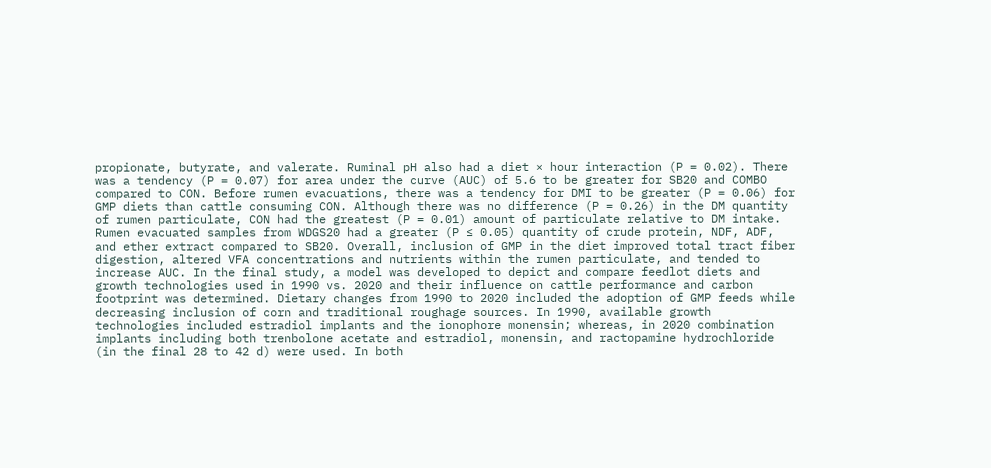propionate, butyrate, and valerate. Ruminal pH also had a diet × hour interaction (P = 0.02). There was a tendency (P = 0.07) for area under the curve (AUC) of 5.6 to be greater for SB20 and COMBO compared to CON. Before rumen evacuations, there was a tendency for DMI to be greater (P = 0.06) for GMP diets than cattle consuming CON. Although there was no difference (P = 0.26) in the DM quantity of rumen particulate, CON had the greatest (P = 0.01) amount of particulate relative to DM intake. Rumen evacuated samples from WDGS20 had a greater (P ≤ 0.05) quantity of crude protein, NDF, ADF, and ether extract compared to SB20. Overall, inclusion of GMP in the diet improved total tract fiber digestion, altered VFA concentrations and nutrients within the rumen particulate, and tended to increase AUC. In the final study, a model was developed to depict and compare feedlot diets and growth technologies used in 1990 vs. 2020 and their influence on cattle performance and carbon footprint was determined. Dietary changes from 1990 to 2020 included the adoption of GMP feeds while decreasing inclusion of corn and traditional roughage sources. In 1990, available growth technologies included estradiol implants and the ionophore monensin; whereas, in 2020 combination implants including both trenbolone acetate and estradiol, monensin, and ractopamine hydrochloride (in the final 28 to 42 d) were used. In both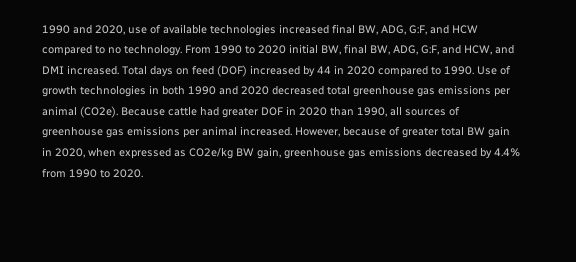1990 and 2020, use of available technologies increased final BW, ADG, G:F, and HCW compared to no technology. From 1990 to 2020 initial BW, final BW, ADG, G:F, and HCW, and DMI increased. Total days on feed (DOF) increased by 44 in 2020 compared to 1990. Use of growth technologies in both 1990 and 2020 decreased total greenhouse gas emissions per animal (CO2e). Because cattle had greater DOF in 2020 than 1990, all sources of greenhouse gas emissions per animal increased. However, because of greater total BW gain in 2020, when expressed as CO2e/kg BW gain, greenhouse gas emissions decreased by 4.4% from 1990 to 2020.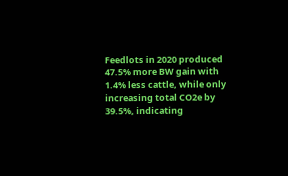Feedlots in 2020 produced 47.5% more BW gain with 1.4% less cattle, while only increasing total CO2e by 39.5%, indicating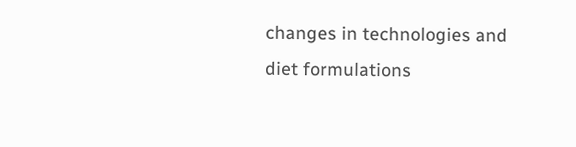changes in technologies and diet formulations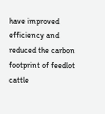have improved efficiency and reduced the carbon footprint of feedlot cattle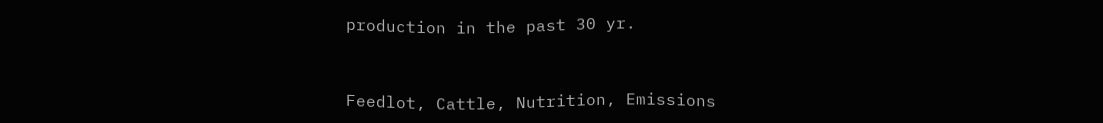production in the past 30 yr.



Feedlot, Cattle, Nutrition, Emissions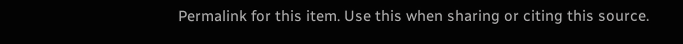Permalink for this item. Use this when sharing or citing this source.